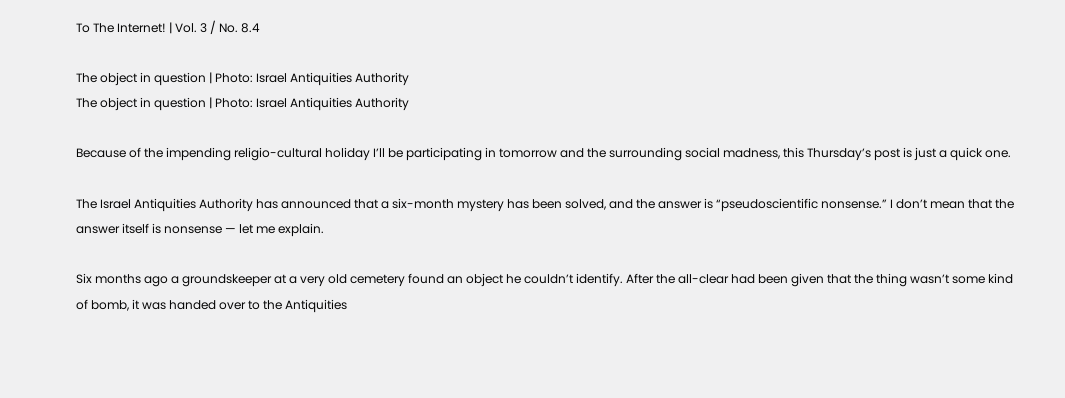To The Internet! | Vol. 3 / No. 8.4

The object in question | Photo: Israel Antiquities Authority
The object in question | Photo: Israel Antiquities Authority

Because of the impending religio-cultural holiday I’ll be participating in tomorrow and the surrounding social madness, this Thursday’s post is just a quick one.

The Israel Antiquities Authority has announced that a six-month mystery has been solved, and the answer is “pseudoscientific nonsense.” I don’t mean that the answer itself is nonsense — let me explain.

Six months ago a groundskeeper at a very old cemetery found an object he couldn’t identify. After the all-clear had been given that the thing wasn’t some kind of bomb, it was handed over to the Antiquities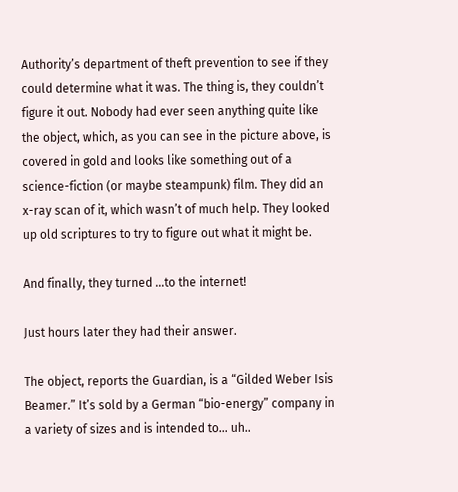Authority’s department of theft prevention to see if they could determine what it was. The thing is, they couldn’t figure it out. Nobody had ever seen anything quite like the object, which, as you can see in the picture above, is covered in gold and looks like something out of a science-fiction (or maybe steampunk) film. They did an x-ray scan of it, which wasn’t of much help. They looked up old scriptures to try to figure out what it might be.

And finally, they turned …to the internet!

Just hours later they had their answer.

The object, reports the Guardian, is a “Gilded Weber Isis Beamer.” It’s sold by a German “bio-energy” company in a variety of sizes and is intended to… uh..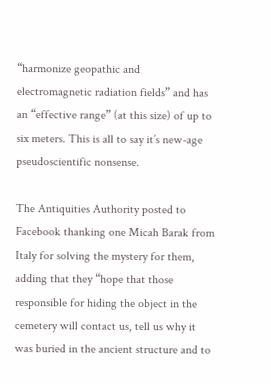“harmonize geopathic and electromagnetic radiation fields” and has an “effective range” (at this size) of up to six meters. This is all to say it’s new-age pseudoscientific nonsense.

The Antiquities Authority posted to Facebook thanking one Micah Barak from Italy for solving the mystery for them, adding that they “hope that those responsible for hiding the object in the cemetery will contact us, tell us why it was buried in the ancient structure and to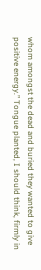whom amongst the dead and buried they wanted to give positive energy.” Tongue planted, I should think, firmly in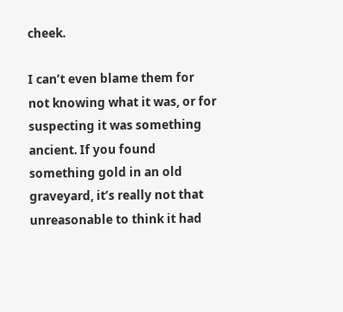cheek.

I can’t even blame them for not knowing what it was, or for suspecting it was something ancient. If you found something gold in an old graveyard, it’s really not that unreasonable to think it had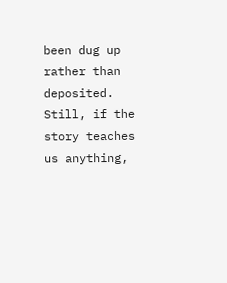been dug up rather than deposited. Still, if the story teaches us anything,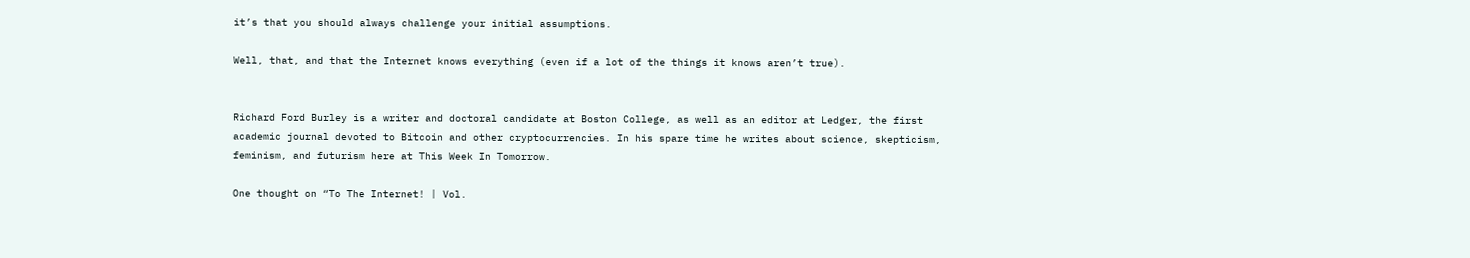it’s that you should always challenge your initial assumptions.

Well, that, and that the Internet knows everything (even if a lot of the things it knows aren’t true).


Richard Ford Burley is a writer and doctoral candidate at Boston College, as well as an editor at Ledger, the first academic journal devoted to Bitcoin and other cryptocurrencies. In his spare time he writes about science, skepticism, feminism, and futurism here at This Week In Tomorrow.

One thought on “To The Internet! | Vol.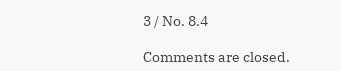3 / No. 8.4

Comments are closed.